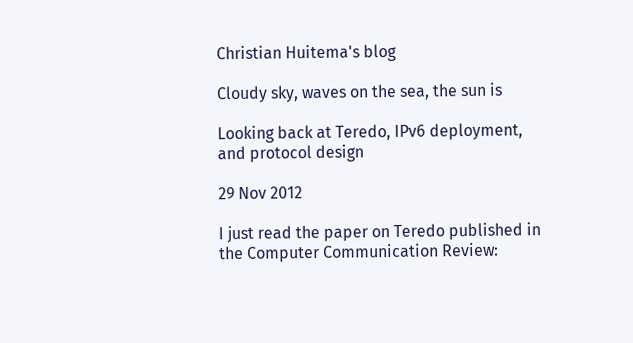Christian Huitema's blog

Cloudy sky, waves on the sea, the sun is

Looking back at Teredo, IPv6 deployment, and protocol design

29 Nov 2012

I just read the paper on Teredo published in the Computer Communication Review: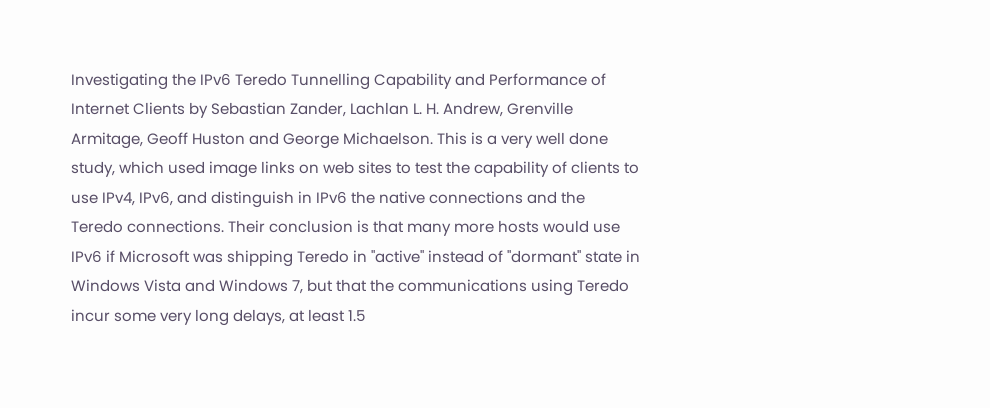Investigating the IPv6 Teredo Tunnelling Capability and Performance of Internet Clients by Sebastian Zander, Lachlan L. H. Andrew, Grenville Armitage, Geoff Huston and George Michaelson. This is a very well done study, which used image links on web sites to test the capability of clients to use IPv4, IPv6, and distinguish in IPv6 the native connections and the Teredo connections. Their conclusion is that many more hosts would use IPv6 if Microsoft was shipping Teredo in "active" instead of "dormant" state in Windows Vista and Windows 7, but that the communications using Teredo incur some very long delays, at least 1.5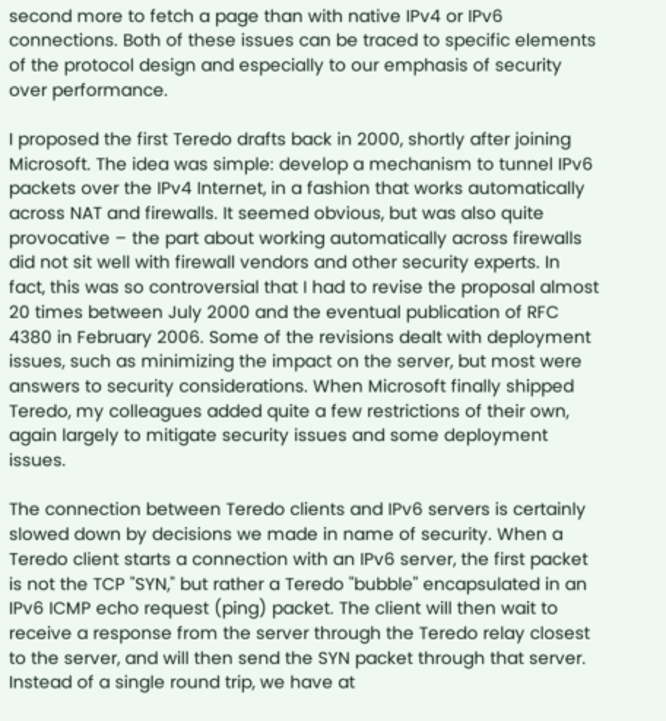second more to fetch a page than with native IPv4 or IPv6 connections. Both of these issues can be traced to specific elements of the protocol design and especially to our emphasis of security over performance.

I proposed the first Teredo drafts back in 2000, shortly after joining Microsoft. The idea was simple: develop a mechanism to tunnel IPv6 packets over the IPv4 Internet, in a fashion that works automatically across NAT and firewalls. It seemed obvious, but was also quite provocative – the part about working automatically across firewalls did not sit well with firewall vendors and other security experts. In fact, this was so controversial that I had to revise the proposal almost 20 times between July 2000 and the eventual publication of RFC 4380 in February 2006. Some of the revisions dealt with deployment issues, such as minimizing the impact on the server, but most were answers to security considerations. When Microsoft finally shipped Teredo, my colleagues added quite a few restrictions of their own, again largely to mitigate security issues and some deployment issues.

The connection between Teredo clients and IPv6 servers is certainly slowed down by decisions we made in name of security. When a Teredo client starts a connection with an IPv6 server, the first packet is not the TCP "SYN," but rather a Teredo "bubble" encapsulated in an IPv6 ICMP echo request (ping) packet. The client will then wait to receive a response from the server through the Teredo relay closest to the server, and will then send the SYN packet through that server. Instead of a single round trip, we have at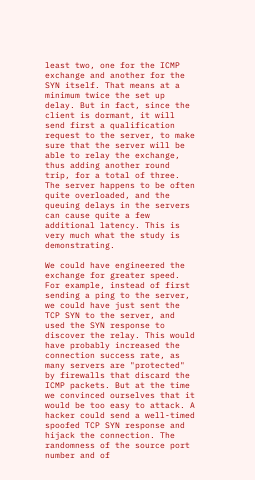least two, one for the ICMP exchange and another for the SYN itself. That means at a minimum twice the set up delay. But in fact, since the client is dormant, it will send first a qualification request to the server, to make sure that the server will be able to relay the exchange, thus adding another round trip, for a total of three. The server happens to be often quite overloaded, and the queuing delays in the servers can cause quite a few additional latency. This is very much what the study is demonstrating.

We could have engineered the exchange for greater speed. For example, instead of first sending a ping to the server, we could have just sent the TCP SYN to the server, and used the SYN response to discover the relay. This would have probably increased the connection success rate, as many servers are "protected" by firewalls that discard the ICMP packets. But at the time we convinced ourselves that it would be too easy to attack. A hacker could send a well-timed spoofed TCP SYN response and hijack the connection. The randomness of the source port number and of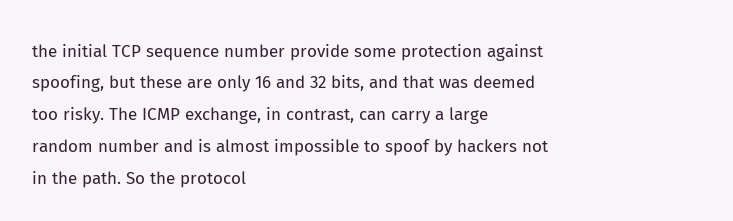the initial TCP sequence number provide some protection against spoofing, but these are only 16 and 32 bits, and that was deemed too risky. The ICMP exchange, in contrast, can carry a large random number and is almost impossible to spoof by hackers not in the path. So the protocol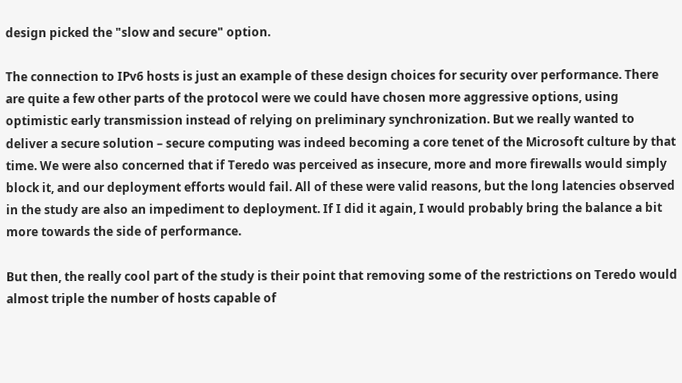design picked the "slow and secure" option.

The connection to IPv6 hosts is just an example of these design choices for security over performance. There are quite a few other parts of the protocol were we could have chosen more aggressive options, using optimistic early transmission instead of relying on preliminary synchronization. But we really wanted to deliver a secure solution – secure computing was indeed becoming a core tenet of the Microsoft culture by that time. We were also concerned that if Teredo was perceived as insecure, more and more firewalls would simply block it, and our deployment efforts would fail. All of these were valid reasons, but the long latencies observed in the study are also an impediment to deployment. If I did it again, I would probably bring the balance a bit more towards the side of performance.

But then, the really cool part of the study is their point that removing some of the restrictions on Teredo would almost triple the number of hosts capable of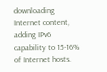downloading Internet content, adding IPv6 capability to 15-16% of Internet hosts.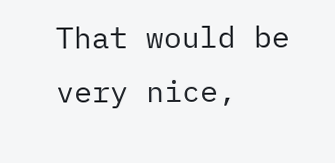That would be very nice,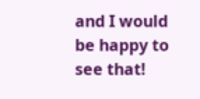and I would be happy to see that!